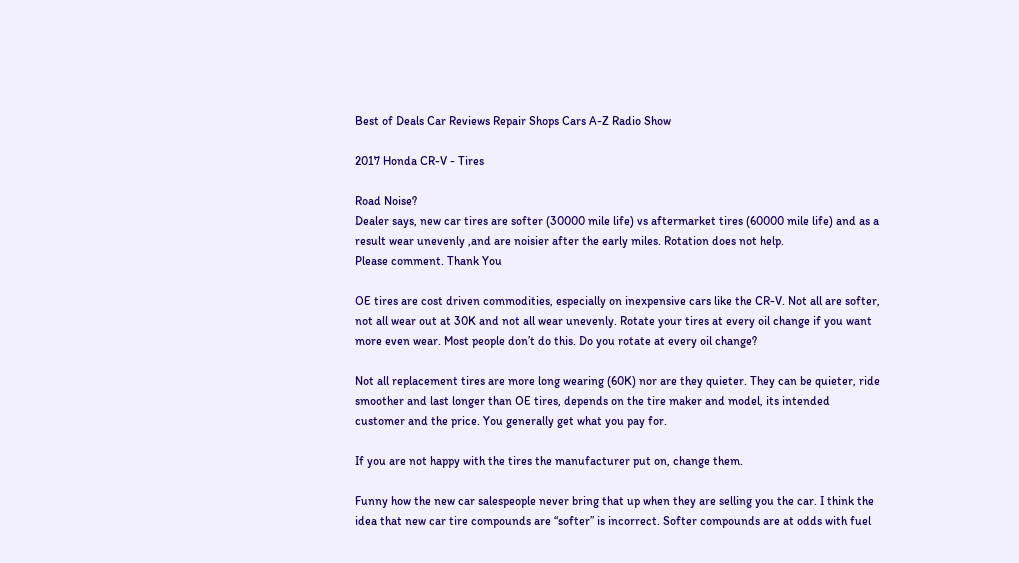Best of Deals Car Reviews Repair Shops Cars A-Z Radio Show

2017 Honda CR-V - Tires

Road Noise?
Dealer says, new car tires are softer (30000 mile life) vs aftermarket tires (60000 mile life) and as a result wear unevenly ,and are noisier after the early miles. Rotation does not help.
Please comment. Thank You

OE tires are cost driven commodities, especially on inexpensive cars like the CR-V. Not all are softer, not all wear out at 30K and not all wear unevenly. Rotate your tires at every oil change if you want more even wear. Most people don’t do this. Do you rotate at every oil change?

Not all replacement tires are more long wearing (60K) nor are they quieter. They can be quieter, ride smoother and last longer than OE tires, depends on the tire maker and model, its intended customer and the price. You generally get what you pay for.

If you are not happy with the tires the manufacturer put on, change them.

Funny how the new car salespeople never bring that up when they are selling you the car. I think the idea that new car tire compounds are “softer” is incorrect. Softer compounds are at odds with fuel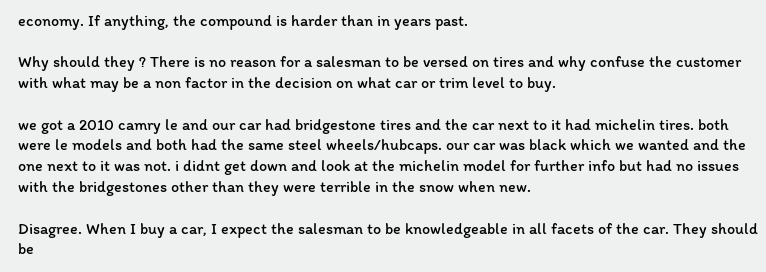economy. If anything, the compound is harder than in years past.

Why should they ? There is no reason for a salesman to be versed on tires and why confuse the customer with what may be a non factor in the decision on what car or trim level to buy.

we got a 2010 camry le and our car had bridgestone tires and the car next to it had michelin tires. both were le models and both had the same steel wheels/hubcaps. our car was black which we wanted and the one next to it was not. i didnt get down and look at the michelin model for further info but had no issues with the bridgestones other than they were terrible in the snow when new.

Disagree. When I buy a car, I expect the salesman to be knowledgeable in all facets of the car. They should be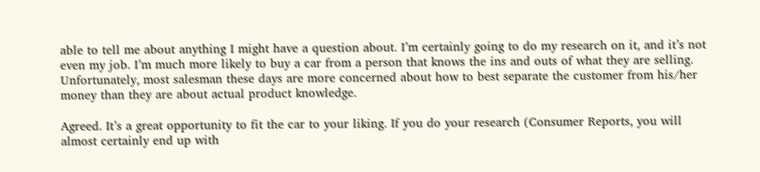able to tell me about anything I might have a question about. I’m certainly going to do my research on it, and it’s not even my job. I’m much more likely to buy a car from a person that knows the ins and outs of what they are selling. Unfortunately, most salesman these days are more concerned about how to best separate the customer from his/her money than they are about actual product knowledge.

Agreed. It’s a great opportunity to fit the car to your liking. If you do your research (Consumer Reports, you will almost certainly end up with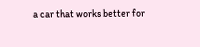a car that works better for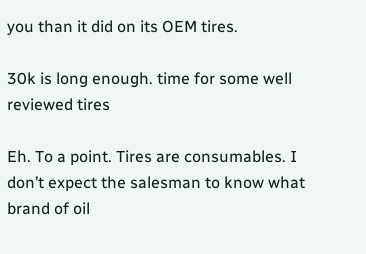you than it did on its OEM tires.

30k is long enough. time for some well reviewed tires

Eh. To a point. Tires are consumables. I don’t expect the salesman to know what brand of oil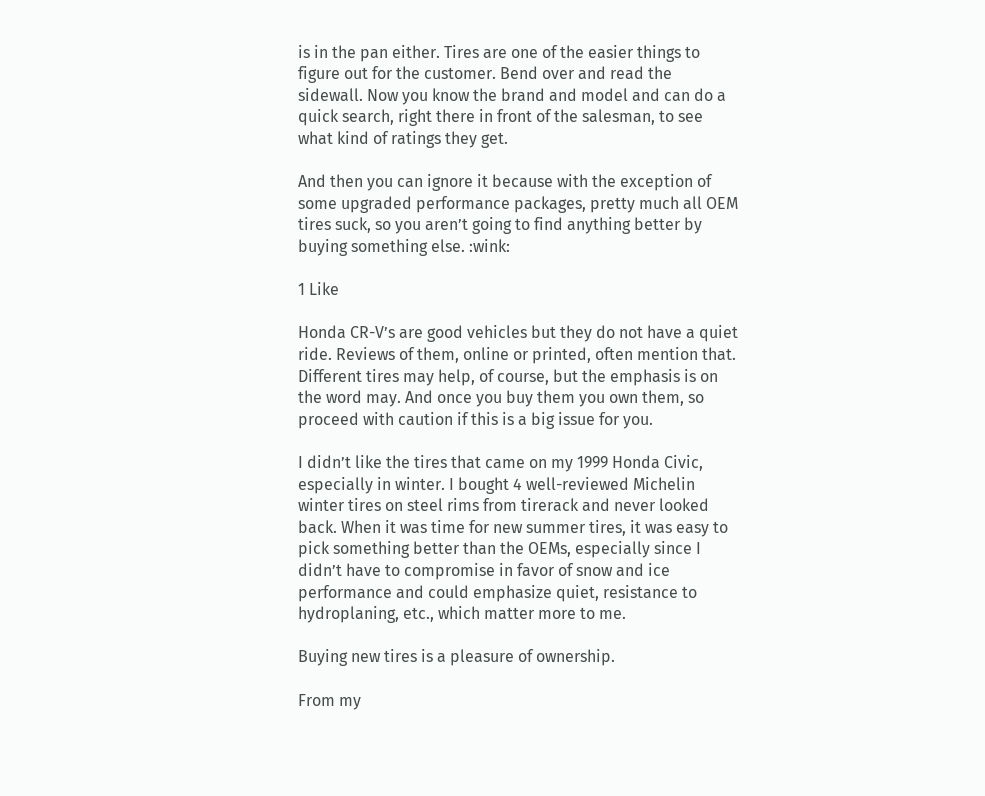is in the pan either. Tires are one of the easier things to figure out for the customer. Bend over and read the sidewall. Now you know the brand and model and can do a quick search, right there in front of the salesman, to see what kind of ratings they get.

And then you can ignore it because with the exception of some upgraded performance packages, pretty much all OEM tires suck, so you aren’t going to find anything better by buying something else. :wink:

1 Like

Honda CR-V’s are good vehicles but they do not have a quiet ride. Reviews of them, online or printed, often mention that. Different tires may help, of course, but the emphasis is on the word may. And once you buy them you own them, so proceed with caution if this is a big issue for you.

I didn’t like the tires that came on my 1999 Honda Civic, especially in winter. I bought 4 well-reviewed Michelin winter tires on steel rims from tirerack and never looked back. When it was time for new summer tires, it was easy to pick something better than the OEMs, especially since I didn’t have to compromise in favor of snow and ice performance and could emphasize quiet, resistance to hydroplaning, etc., which matter more to me.

Buying new tires is a pleasure of ownership.

From my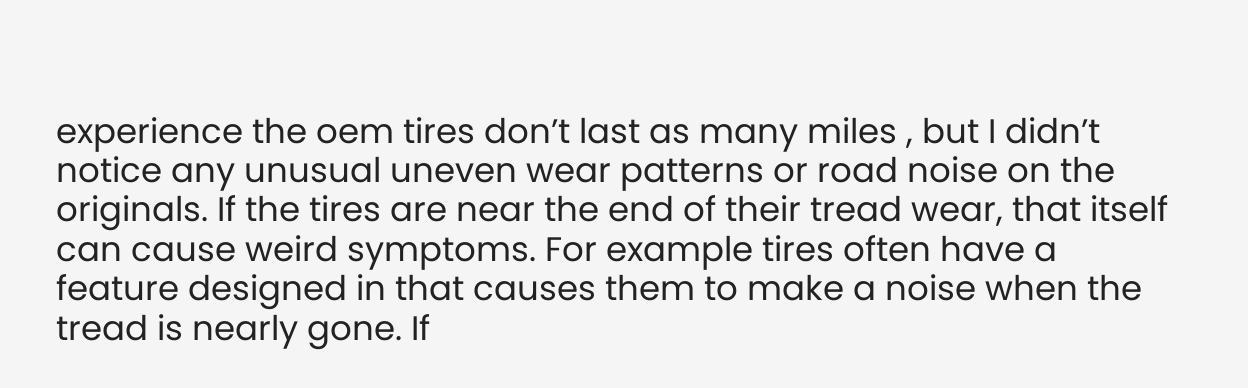experience the oem tires don’t last as many miles , but I didn’t notice any unusual uneven wear patterns or road noise on the originals. If the tires are near the end of their tread wear, that itself can cause weird symptoms. For example tires often have a feature designed in that causes them to make a noise when the tread is nearly gone. If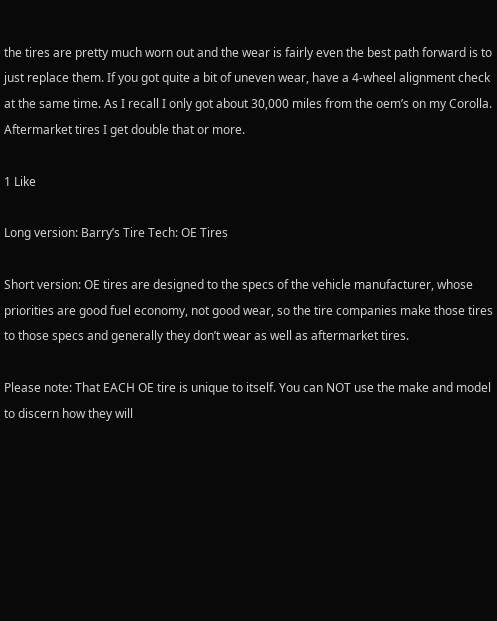the tires are pretty much worn out and the wear is fairly even the best path forward is to just replace them. If you got quite a bit of uneven wear, have a 4-wheel alignment check at the same time. As I recall I only got about 30,000 miles from the oem’s on my Corolla. Aftermarket tires I get double that or more.

1 Like

Long version: Barry’s Tire Tech: OE Tires

Short version: OE tires are designed to the specs of the vehicle manufacturer, whose priorities are good fuel economy, not good wear, so the tire companies make those tires to those specs and generally they don’t wear as well as aftermarket tires.

Please note: That EACH OE tire is unique to itself. You can NOT use the make and model to discern how they will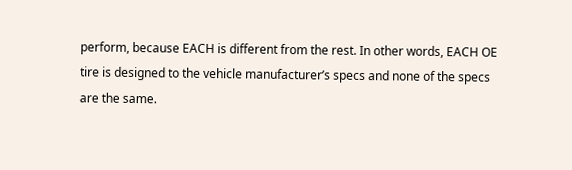perform, because EACH is different from the rest. In other words, EACH OE tire is designed to the vehicle manufacturer’s specs and none of the specs are the same.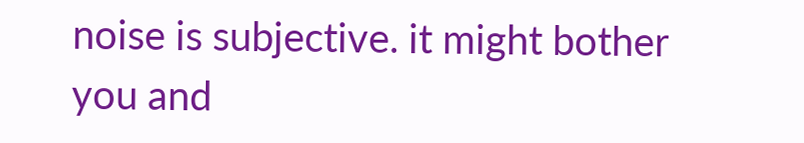noise is subjective. it might bother you and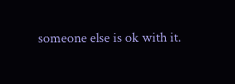someone else is ok with it.